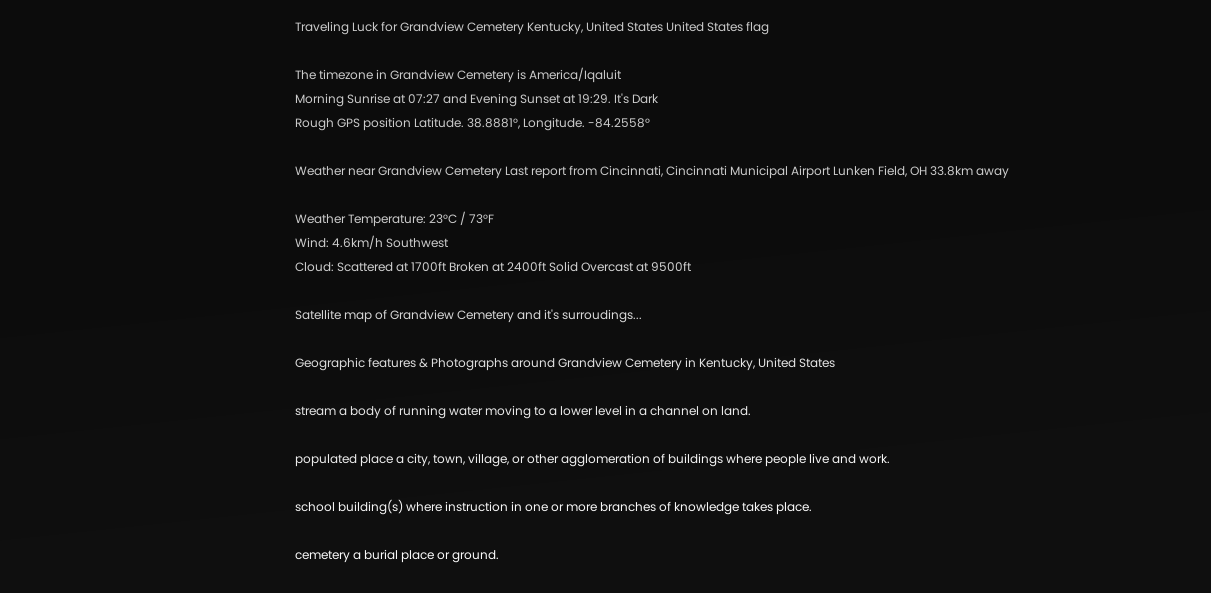Traveling Luck for Grandview Cemetery Kentucky, United States United States flag

The timezone in Grandview Cemetery is America/Iqaluit
Morning Sunrise at 07:27 and Evening Sunset at 19:29. It's Dark
Rough GPS position Latitude. 38.8881°, Longitude. -84.2558°

Weather near Grandview Cemetery Last report from Cincinnati, Cincinnati Municipal Airport Lunken Field, OH 33.8km away

Weather Temperature: 23°C / 73°F
Wind: 4.6km/h Southwest
Cloud: Scattered at 1700ft Broken at 2400ft Solid Overcast at 9500ft

Satellite map of Grandview Cemetery and it's surroudings...

Geographic features & Photographs around Grandview Cemetery in Kentucky, United States

stream a body of running water moving to a lower level in a channel on land.

populated place a city, town, village, or other agglomeration of buildings where people live and work.

school building(s) where instruction in one or more branches of knowledge takes place.

cemetery a burial place or ground.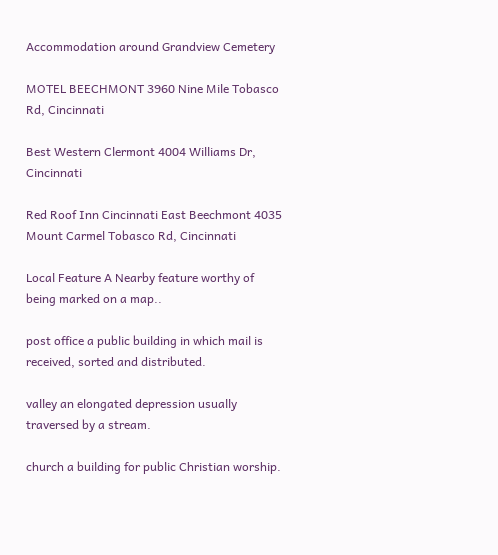Accommodation around Grandview Cemetery

MOTEL BEECHMONT 3960 Nine Mile Tobasco Rd, Cincinnati

Best Western Clermont 4004 Williams Dr, Cincinnati

Red Roof Inn Cincinnati East Beechmont 4035 Mount Carmel Tobasco Rd, Cincinnati

Local Feature A Nearby feature worthy of being marked on a map..

post office a public building in which mail is received, sorted and distributed.

valley an elongated depression usually traversed by a stream.

church a building for public Christian worship.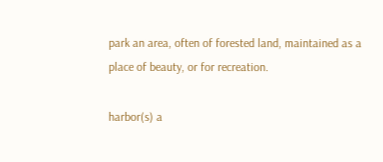park an area, often of forested land, maintained as a place of beauty, or for recreation.

harbor(s) a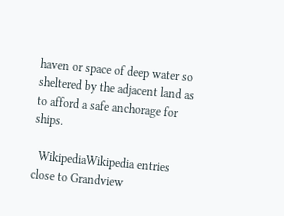haven or space of deep water so sheltered by the adjacent land as to afford a safe anchorage for ships.

  WikipediaWikipedia entries close to Grandview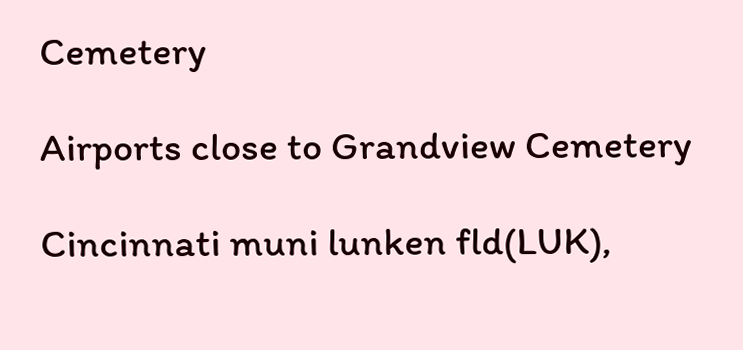Cemetery

Airports close to Grandview Cemetery

Cincinnati muni lunken fld(LUK),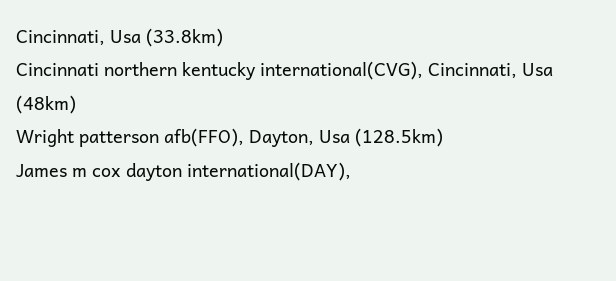Cincinnati, Usa (33.8km)
Cincinnati northern kentucky international(CVG), Cincinnati, Usa (48km)
Wright patterson afb(FFO), Dayton, Usa (128.5km)
James m cox dayton international(DAY),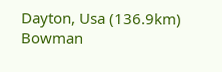Dayton, Usa (136.9km)
Bowman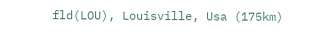fld(LOU), Louisville, Usa (175km)